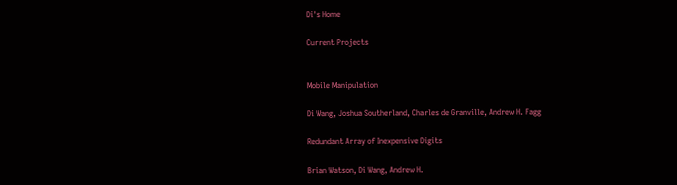Di's Home

Current Projects


Mobile Manipulation

Di Wang, Joshua Southerland, Charles de Granville, Andrew H. Fagg

Redundant Array of Inexpensive Digits

Brian Watson, Di Wang, Andrew H.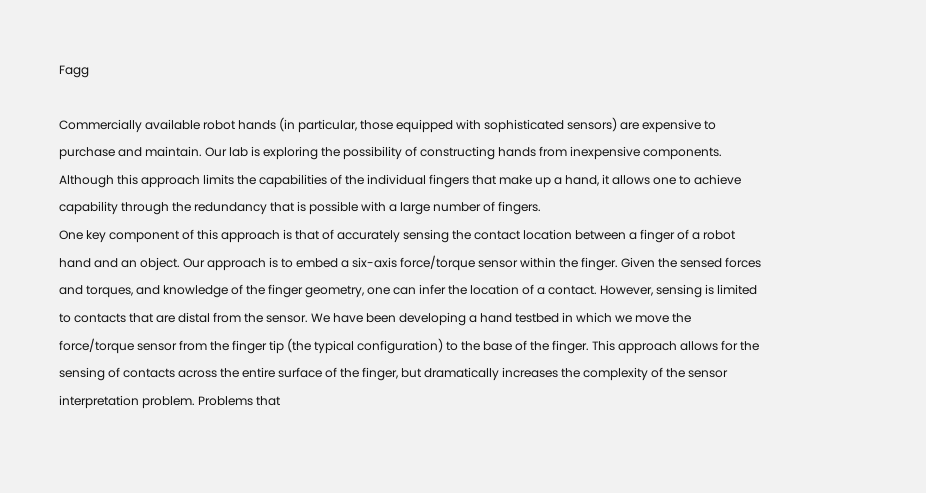Fagg

Commercially available robot hands (in particular, those equipped with sophisticated sensors) are expensive to purchase and maintain. Our lab is exploring the possibility of constructing hands from inexpensive components. Although this approach limits the capabilities of the individual fingers that make up a hand, it allows one to achieve capability through the redundancy that is possible with a large number of fingers.
One key component of this approach is that of accurately sensing the contact location between a finger of a robot hand and an object. Our approach is to embed a six-axis force/torque sensor within the finger. Given the sensed forces and torques, and knowledge of the finger geometry, one can infer the location of a contact. However, sensing is limited to contacts that are distal from the sensor. We have been developing a hand testbed in which we move the force/torque sensor from the finger tip (the typical configuration) to the base of the finger. This approach allows for the sensing of contacts across the entire surface of the finger, but dramatically increases the complexity of the sensor interpretation problem. Problems that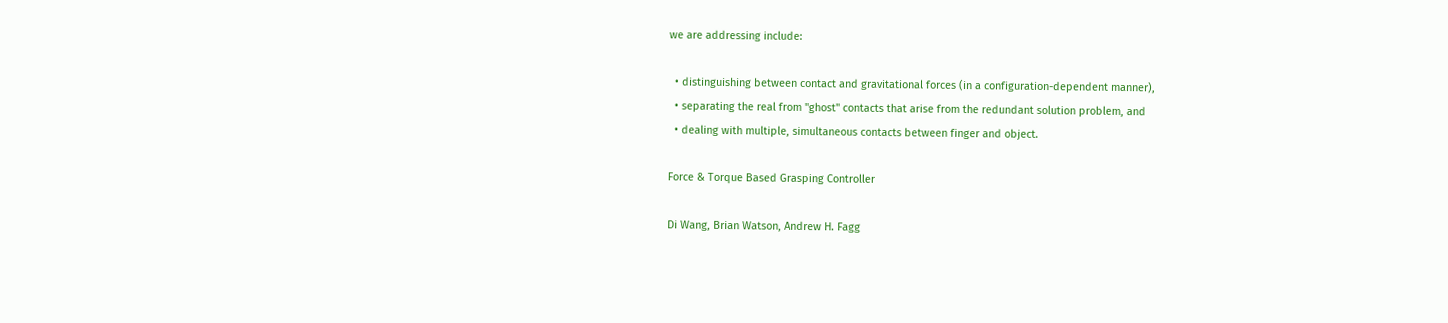we are addressing include:

  • distinguishing between contact and gravitational forces (in a configuration-dependent manner),
  • separating the real from "ghost" contacts that arise from the redundant solution problem, and
  • dealing with multiple, simultaneous contacts between finger and object.

Force & Torque Based Grasping Controller

Di Wang, Brian Watson, Andrew H. Fagg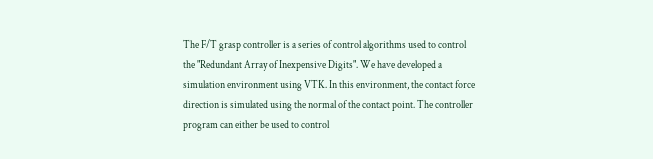The F/T grasp controller is a series of control algorithms used to control the "Redundant Array of Inexpensive Digits". We have developed a simulation environment using VTK. In this environment, the contact force direction is simulated using the normal of the contact point. The controller program can either be used to control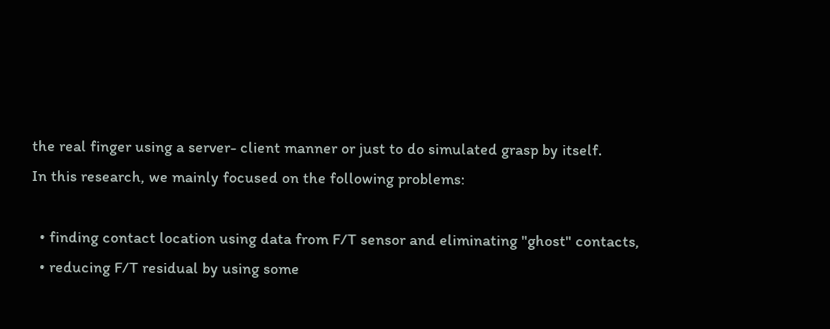the real finger using a server- client manner or just to do simulated grasp by itself.
In this research, we mainly focused on the following problems:

  • finding contact location using data from F/T sensor and eliminating "ghost" contacts,
  • reducing F/T residual by using some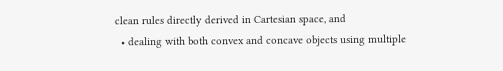clean rules directly derived in Cartesian space, and
  • dealing with both convex and concave objects using multiple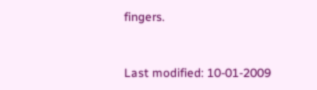fingers.


Last modified: 10-01-2009